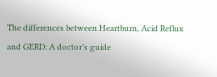The differences between Heartburn, Acid Reflux and GERD: A doctor’s guide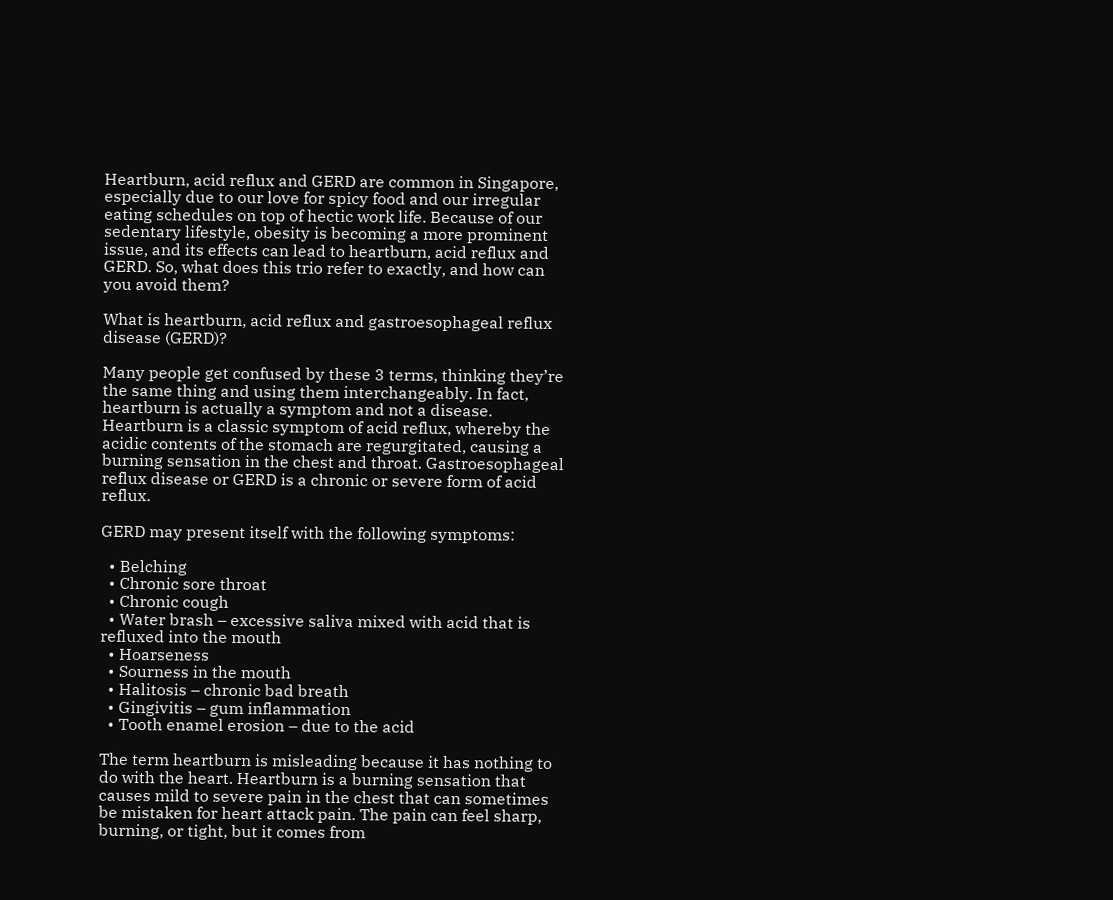Heartburn, acid reflux and GERD are common in Singapore, especially due to our love for spicy food and our irregular eating schedules on top of hectic work life. Because of our sedentary lifestyle, obesity is becoming a more prominent issue, and its effects can lead to heartburn, acid reflux and GERD. So, what does this trio refer to exactly, and how can you avoid them?

What is heartburn, acid reflux and gastroesophageal reflux disease (GERD)?

Many people get confused by these 3 terms, thinking they’re the same thing and using them interchangeably. In fact, heartburn is actually a symptom and not a disease. Heartburn is a classic symptom of acid reflux, whereby the acidic contents of the stomach are regurgitated, causing a burning sensation in the chest and throat. Gastroesophageal reflux disease or GERD is a chronic or severe form of acid reflux.

GERD may present itself with the following symptoms:

  • Belching
  • Chronic sore throat
  • Chronic cough
  • Water brash – excessive saliva mixed with acid that is refluxed into the mouth
  • Hoarseness
  • Sourness in the mouth
  • Halitosis – chronic bad breath
  • Gingivitis – gum inflammation
  • Tooth enamel erosion – due to the acid

The term heartburn is misleading because it has nothing to do with the heart. Heartburn is a burning sensation that causes mild to severe pain in the chest that can sometimes be mistaken for heart attack pain. The pain can feel sharp, burning, or tight, but it comes from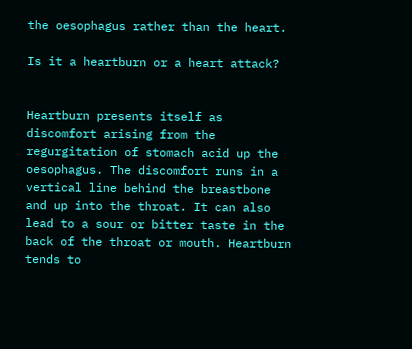the oesophagus rather than the heart.

Is it a heartburn or a heart attack?


Heartburn presents itself as discomfort arising from the regurgitation of stomach acid up the oesophagus. The discomfort runs in a vertical line behind the breastbone and up into the throat. It can also lead to a sour or bitter taste in the back of the throat or mouth. Heartburn tends to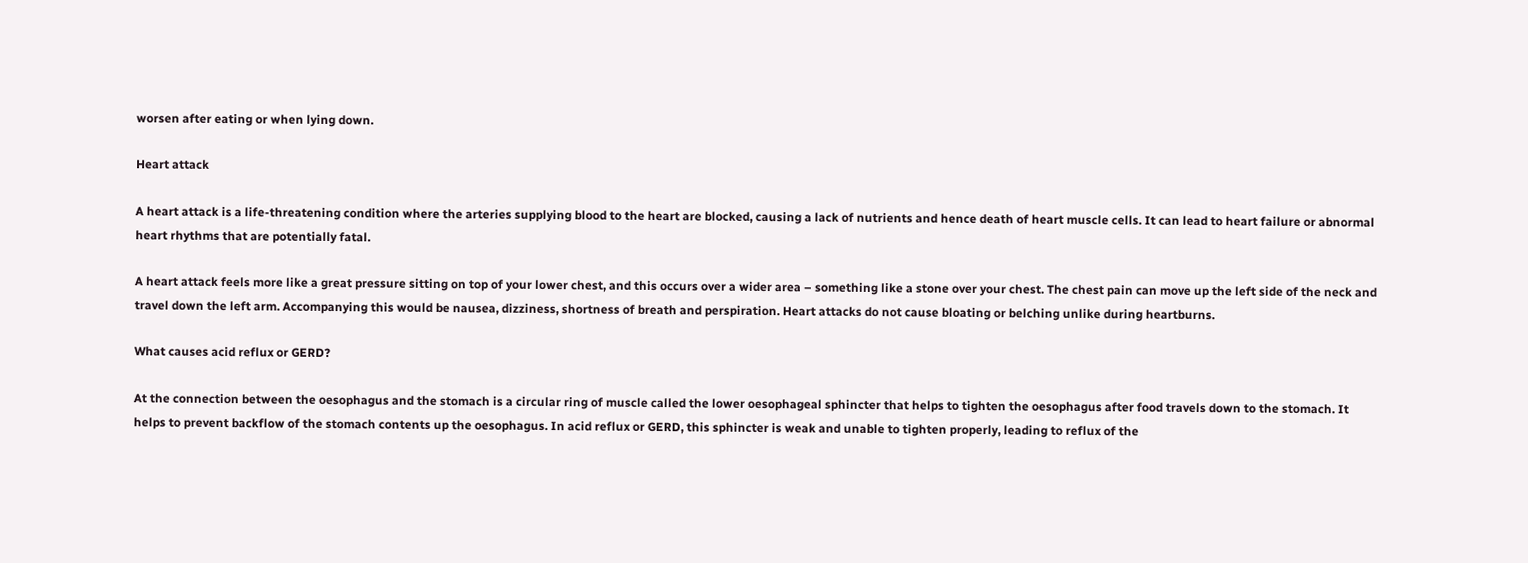worsen after eating or when lying down.

Heart attack

A heart attack is a life-threatening condition where the arteries supplying blood to the heart are blocked, causing a lack of nutrients and hence death of heart muscle cells. It can lead to heart failure or abnormal heart rhythms that are potentially fatal.

A heart attack feels more like a great pressure sitting on top of your lower chest, and this occurs over a wider area – something like a stone over your chest. The chest pain can move up the left side of the neck and travel down the left arm. Accompanying this would be nausea, dizziness, shortness of breath and perspiration. Heart attacks do not cause bloating or belching unlike during heartburns.

What causes acid reflux or GERD?

At the connection between the oesophagus and the stomach is a circular ring of muscle called the lower oesophageal sphincter that helps to tighten the oesophagus after food travels down to the stomach. It helps to prevent backflow of the stomach contents up the oesophagus. In acid reflux or GERD, this sphincter is weak and unable to tighten properly, leading to reflux of the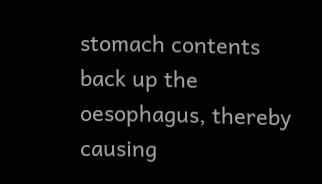stomach contents back up the oesophagus, thereby causing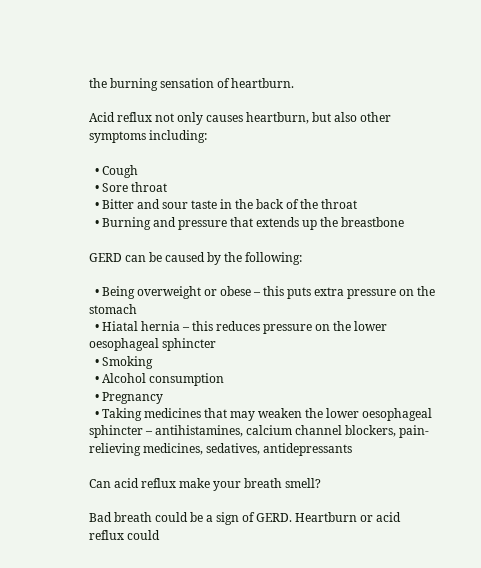the burning sensation of heartburn.

Acid reflux not only causes heartburn, but also other symptoms including:

  • Cough
  • Sore throat
  • Bitter and sour taste in the back of the throat
  • Burning and pressure that extends up the breastbone

GERD can be caused by the following:

  • Being overweight or obese – this puts extra pressure on the stomach
  • Hiatal hernia – this reduces pressure on the lower oesophageal sphincter
  • Smoking
  • Alcohol consumption
  • Pregnancy
  • Taking medicines that may weaken the lower oesophageal sphincter – antihistamines, calcium channel blockers, pain-relieving medicines, sedatives, antidepressants

Can acid reflux make your breath smell?

Bad breath could be a sign of GERD. Heartburn or acid reflux could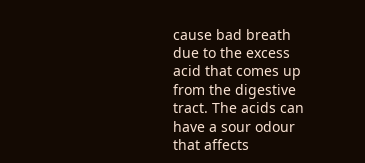cause bad breath due to the excess acid that comes up from the digestive tract. The acids can have a sour odour that affects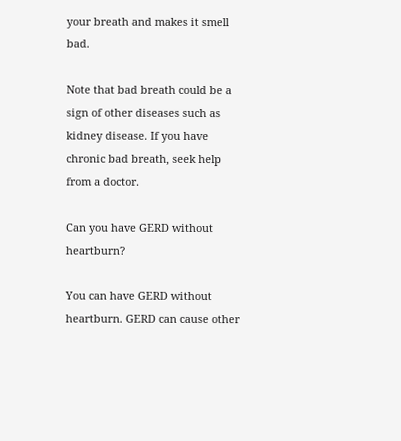your breath and makes it smell bad.

Note that bad breath could be a sign of other diseases such as kidney disease. If you have chronic bad breath, seek help from a doctor.

Can you have GERD without heartburn?

You can have GERD without heartburn. GERD can cause other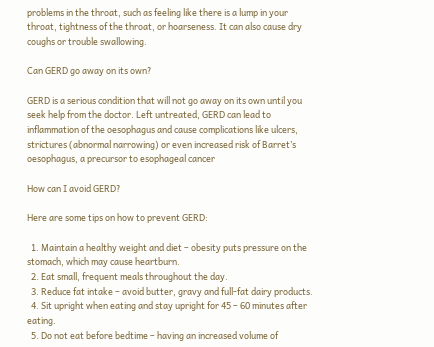problems in the throat, such as feeling like there is a lump in your throat, tightness of the throat, or hoarseness. It can also cause dry coughs or trouble swallowing.

Can GERD go away on its own?

GERD is a serious condition that will not go away on its own until you seek help from the doctor. Left untreated, GERD can lead to inflammation of the oesophagus and cause complications like ulcers, strictures (abnormal narrowing) or even increased risk of Barret’s oesophagus, a precursor to esophageal cancer

How can I avoid GERD?

Here are some tips on how to prevent GERD:

  1. Maintain a healthy weight and diet – obesity puts pressure on the stomach, which may cause heartburn.
  2. Eat small, frequent meals throughout the day.
  3. Reduce fat intake – avoid butter, gravy and full-fat dairy products.
  4. Sit upright when eating and stay upright for 45 – 60 minutes after eating.
  5. Do not eat before bedtime – having an increased volume of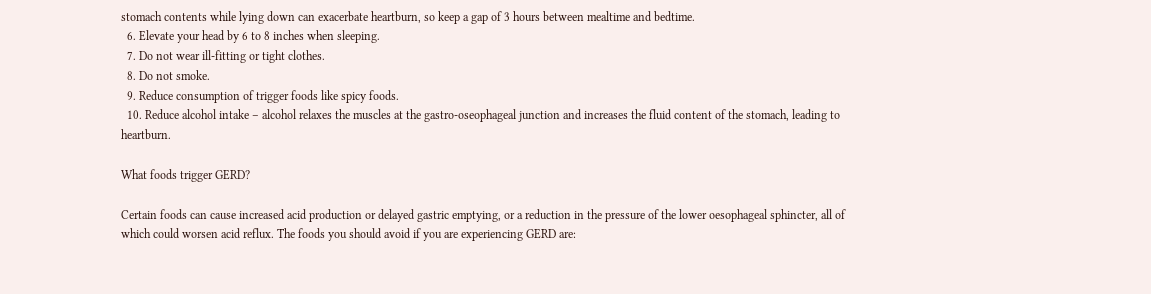stomach contents while lying down can exacerbate heartburn, so keep a gap of 3 hours between mealtime and bedtime.
  6. Elevate your head by 6 to 8 inches when sleeping.
  7. Do not wear ill-fitting or tight clothes.
  8. Do not smoke.
  9. Reduce consumption of trigger foods like spicy foods.
  10. Reduce alcohol intake – alcohol relaxes the muscles at the gastro-oseophageal junction and increases the fluid content of the stomach, leading to heartburn.

What foods trigger GERD?

Certain foods can cause increased acid production or delayed gastric emptying, or a reduction in the pressure of the lower oesophageal sphincter, all of which could worsen acid reflux. The foods you should avoid if you are experiencing GERD are: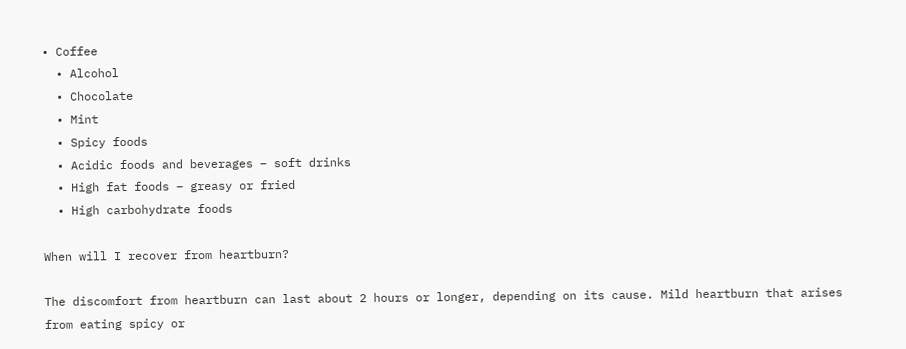• Coffee
  • Alcohol
  • Chocolate
  • Mint
  • Spicy foods
  • Acidic foods and beverages – soft drinks
  • High fat foods – greasy or fried
  • High carbohydrate foods

When will I recover from heartburn?

The discomfort from heartburn can last about 2 hours or longer, depending on its cause. Mild heartburn that arises from eating spicy or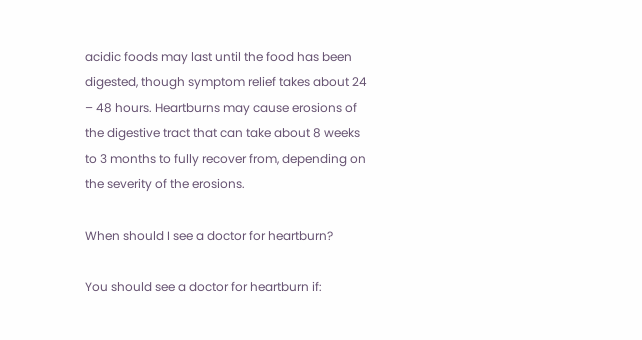acidic foods may last until the food has been digested, though symptom relief takes about 24 – 48 hours. Heartburns may cause erosions of the digestive tract that can take about 8 weeks to 3 months to fully recover from, depending on the severity of the erosions.

When should I see a doctor for heartburn?

You should see a doctor for heartburn if: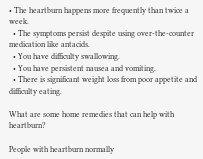• The heartburn happens more frequently than twice a week.
  • The symptoms persist despite using over-the-counter medication like antacids.
  • You have difficulty swallowing.
  • You have persistent nausea and vomiting.
  • There is significant weight loss from poor appetite and difficulty eating.

What are some home remedies that can help with heartburn?

People with heartburn normally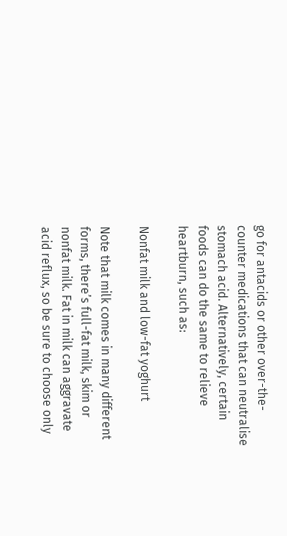go for antacids or other over-the-counter medications that can neutralise stomach acid. Alternatively, certain foods can do the same to relieve heartburn, such as:

Nonfat milk and low-fat yoghurt

Note that milk comes in many different forms, there’s full-fat milk, skim or nonfat milk. Fat in milk can aggravate acid reflux, so be sure to choose only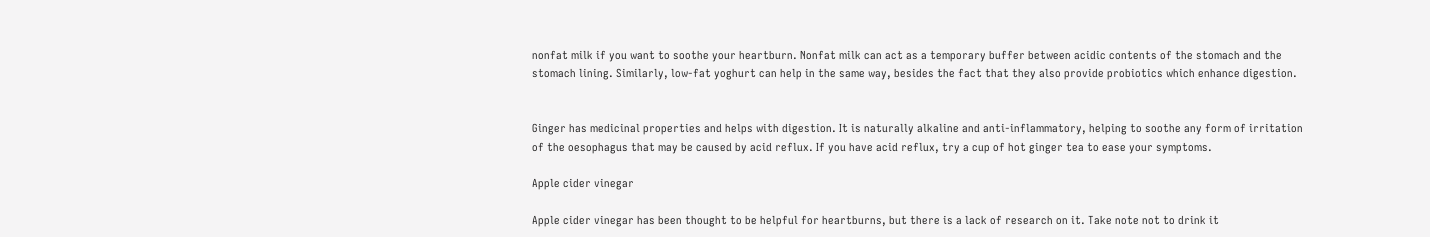nonfat milk if you want to soothe your heartburn. Nonfat milk can act as a temporary buffer between acidic contents of the stomach and the stomach lining. Similarly, low-fat yoghurt can help in the same way, besides the fact that they also provide probiotics which enhance digestion.


Ginger has medicinal properties and helps with digestion. It is naturally alkaline and anti-inflammatory, helping to soothe any form of irritation of the oesophagus that may be caused by acid reflux. If you have acid reflux, try a cup of hot ginger tea to ease your symptoms.

Apple cider vinegar

Apple cider vinegar has been thought to be helpful for heartburns, but there is a lack of research on it. Take note not to drink it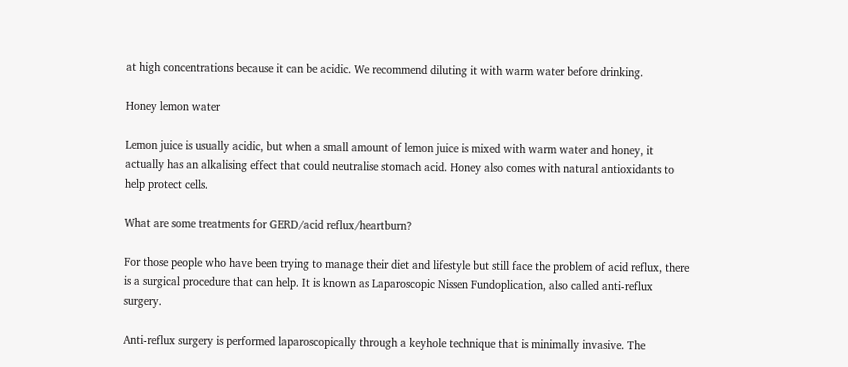at high concentrations because it can be acidic. We recommend diluting it with warm water before drinking.

Honey lemon water

Lemon juice is usually acidic, but when a small amount of lemon juice is mixed with warm water and honey, it actually has an alkalising effect that could neutralise stomach acid. Honey also comes with natural antioxidants to help protect cells.

What are some treatments for GERD/acid reflux/heartburn?

For those people who have been trying to manage their diet and lifestyle but still face the problem of acid reflux, there is a surgical procedure that can help. It is known as Laparoscopic Nissen Fundoplication, also called anti-reflux surgery.

Anti-reflux surgery is performed laparoscopically through a keyhole technique that is minimally invasive. The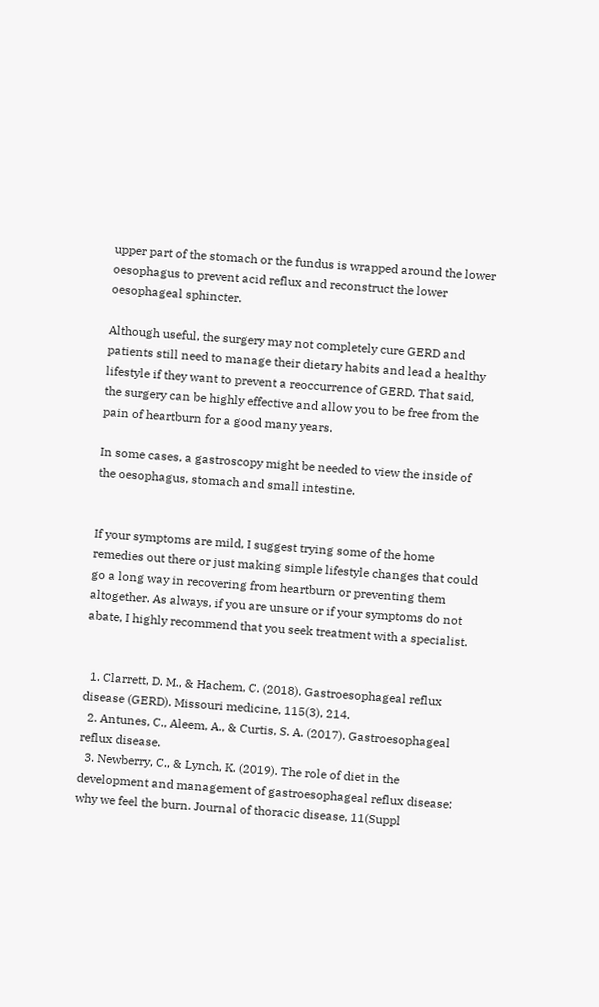upper part of the stomach or the fundus is wrapped around the lower oesophagus to prevent acid reflux and reconstruct the lower oesophageal sphincter.

Although useful, the surgery may not completely cure GERD and patients still need to manage their dietary habits and lead a healthy lifestyle if they want to prevent a reoccurrence of GERD. That said, the surgery can be highly effective and allow you to be free from the pain of heartburn for a good many years.

In some cases, a gastroscopy might be needed to view the inside of the oesophagus, stomach and small intestine.


If your symptoms are mild, I suggest trying some of the home remedies out there or just making simple lifestyle changes that could go a long way in recovering from heartburn or preventing them altogether. As always, if you are unsure or if your symptoms do not abate, I highly recommend that you seek treatment with a specialist.


  1. Clarrett, D. M., & Hachem, C. (2018). Gastroesophageal reflux disease (GERD). Missouri medicine, 115(3), 214.
  2. Antunes, C., Aleem, A., & Curtis, S. A. (2017). Gastroesophageal reflux disease.
  3. Newberry, C., & Lynch, K. (2019). The role of diet in the development and management of gastroesophageal reflux disease: why we feel the burn. Journal of thoracic disease, 11(Suppl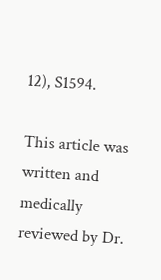12), S1594.

This article was written and medically reviewed by Dr.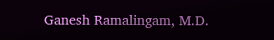Ganesh Ramalingam, M.D.